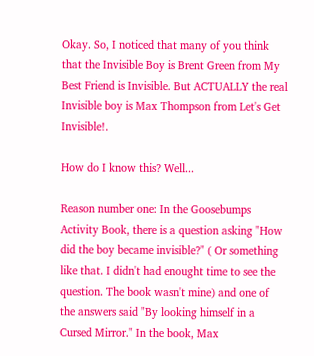Okay. So, I noticed that many of you think that the Invisible Boy is Brent Green from My Best Friend is Invisible. But ACTUALLY the real Invisible boy is Max Thompson from Let's Get Invisible!.

How do I know this? Well...

Reason number one: In the Goosebumps Activity Book, there is a question asking "How did the boy became invisible?" ( Or something like that. I didn't had enought time to see the question. The book wasn't mine) and one of the answers said "By looking himself in a Cursed Mirror." In the book, Max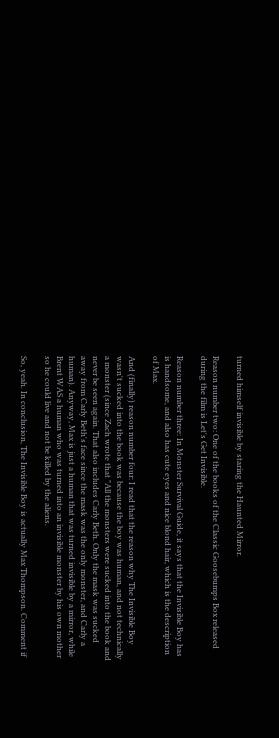turned himself invisible by staring the Haunted Mirror.

Reason number two: One of the books of the Classic Goosebumps Box released during the film is Let's Get Invisible.

Reason number three: In Monster Survival Guide, it says that the Invisible Boy has is handsome, and also has cute eyes and nice blond hair, which is the description of Max.

And (finally) reason number four: I read that the reason why The Invisible Boy wasn't sucked into the book was because the boy was human, and not technically a monster (since Zach wrote that "All the monsters were sucked into the book and never be seen again. That also includes Carly Beth. Only the mask was sucked away from Carly Beth's face since the mask was the only monster, and Carly a human). Anyway, Max is just a human that was turned invisible by a mirror, while Brent WAS a human who was turned into an invisible monster by his own mother so he could live and not be killed by the aliens.

So, yeah. In conclusion, The Invisible Boy is actually Max Thompson. Comment if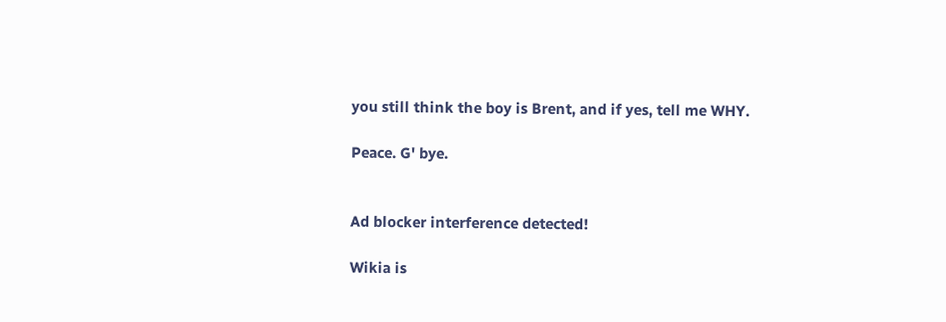you still think the boy is Brent, and if yes, tell me WHY.

Peace. G' bye.


Ad blocker interference detected!

Wikia is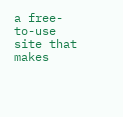a free-to-use site that makes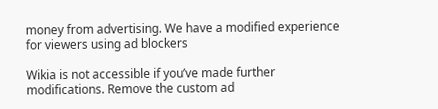money from advertising. We have a modified experience for viewers using ad blockers

Wikia is not accessible if you’ve made further modifications. Remove the custom ad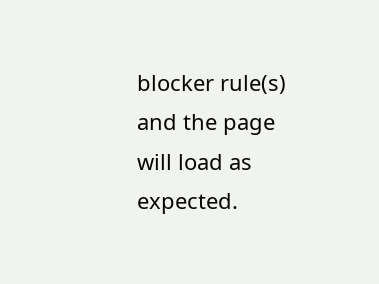blocker rule(s) and the page will load as expected.